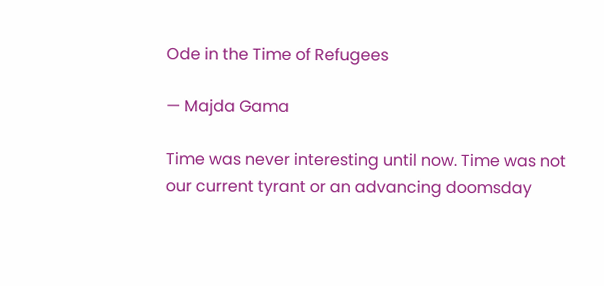Ode in the Time of Refugees

— Majda Gama

Time was never interesting until now. Time was not
our current tyrant or an advancing doomsday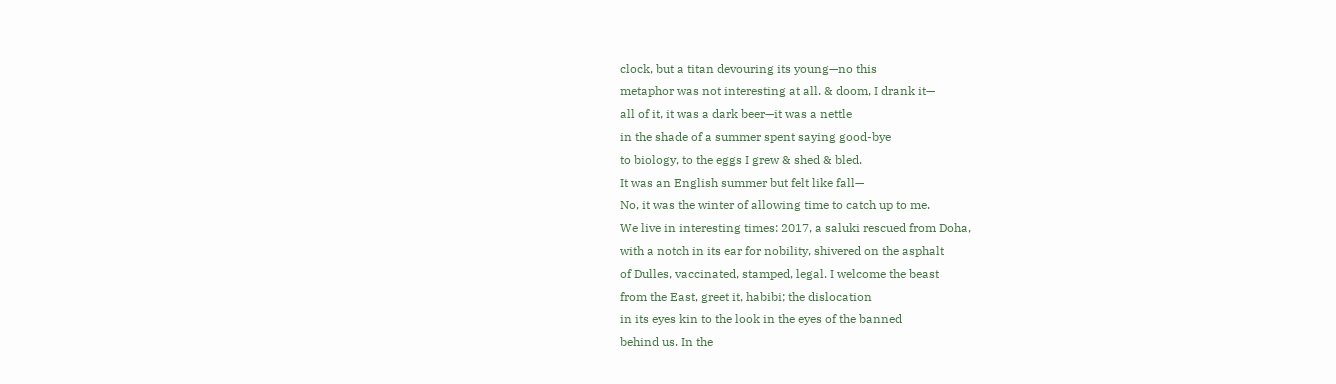clock, but a titan devouring its young—no this
metaphor was not interesting at all. & doom, I drank it—
all of it, it was a dark beer—it was a nettle
in the shade of a summer spent saying good-bye
to biology, to the eggs I grew & shed & bled.
It was an English summer but felt like fall—
No, it was the winter of allowing time to catch up to me.
We live in interesting times: 2017, a saluki rescued from Doha,
with a notch in its ear for nobility, shivered on the asphalt
of Dulles, vaccinated, stamped, legal. I welcome the beast
from the East, greet it, habibi; the dislocation
in its eyes kin to the look in the eyes of the banned
behind us. In the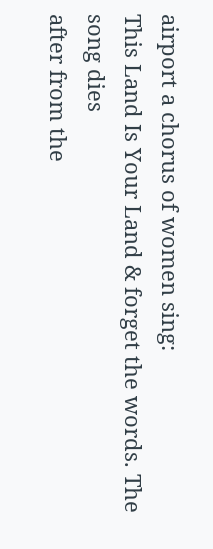airport a chorus of women sing:
This Land Is Your Land & forget the words. The song dies
after from the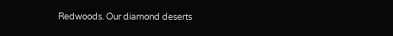Redwoods. Our diamond deserts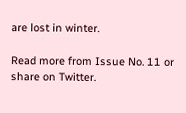are lost in winter.

Read more from Issue No. 11 or share on Twitter.